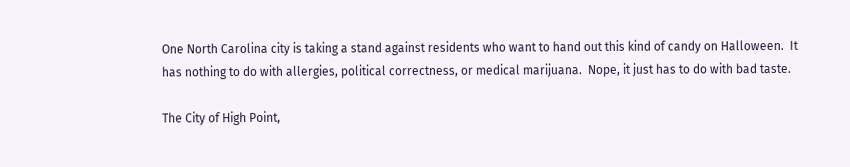One North Carolina city is taking a stand against residents who want to hand out this kind of candy on Halloween.  It has nothing to do with allergies, political correctness, or medical marijuana.  Nope, it just has to do with bad taste.

The City of High Point,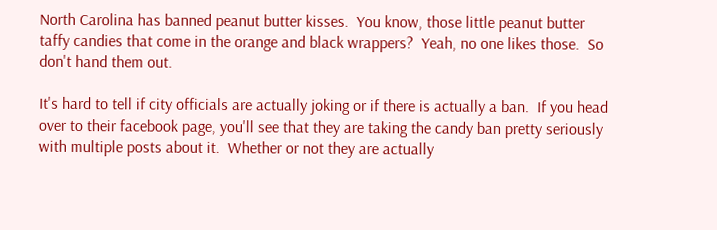North Carolina has banned peanut butter kisses.  You know, those little peanut butter taffy candies that come in the orange and black wrappers?  Yeah, no one likes those.  So don't hand them out.

It's hard to tell if city officials are actually joking or if there is actually a ban.  If you head over to their facebook page, you'll see that they are taking the candy ban pretty seriously with multiple posts about it.  Whether or not they are actually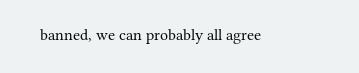banned, we can probably all agree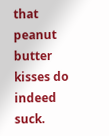that peanut butter kisses do indeed suck.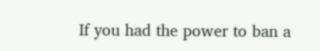If you had the power to ban a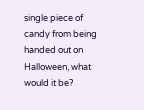single piece of candy from being handed out on Halloween, what would it be?